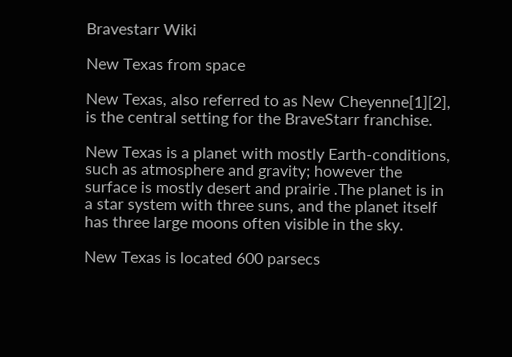Bravestarr Wiki

New Texas from space

New Texas, also referred to as New Cheyenne[1][2], is the central setting for the BraveStarr franchise.

New Texas is a planet with mostly Earth-conditions, such as atmosphere and gravity; however the surface is mostly desert and prairie .The planet is in a star system with three suns, and the planet itself has three large moons often visible in the sky.

New Texas is located 600 parsecs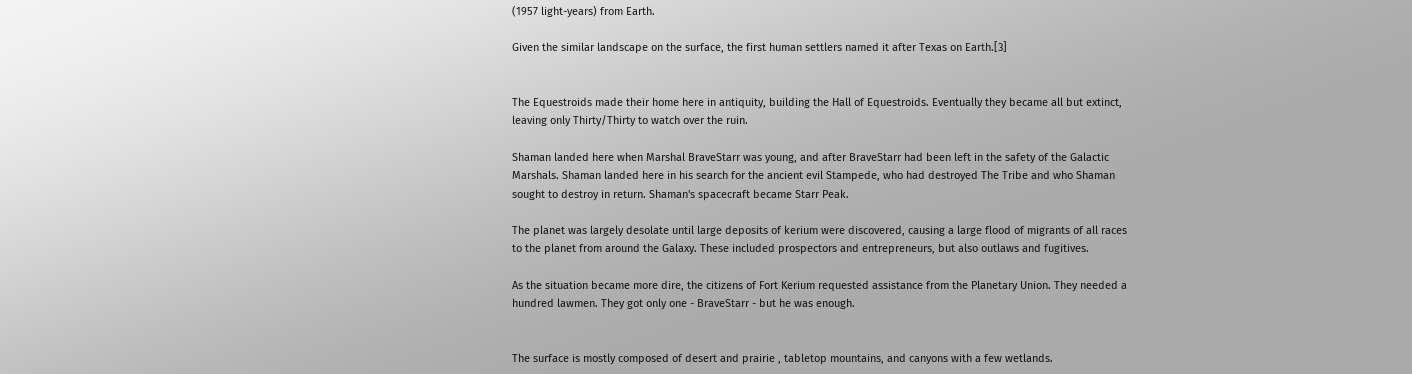(1957 light-years) from Earth.

Given the similar landscape on the surface, the first human settlers named it after Texas on Earth.[3]


The Equestroids made their home here in antiquity, building the Hall of Equestroids. Eventually they became all but extinct, leaving only Thirty/Thirty to watch over the ruin.

Shaman landed here when Marshal BraveStarr was young, and after BraveStarr had been left in the safety of the Galactic Marshals. Shaman landed here in his search for the ancient evil Stampede, who had destroyed The Tribe and who Shaman sought to destroy in return. Shaman's spacecraft became Starr Peak.

The planet was largely desolate until large deposits of kerium were discovered, causing a large flood of migrants of all races to the planet from around the Galaxy. These included prospectors and entrepreneurs, but also outlaws and fugitives.

As the situation became more dire, the citizens of Fort Kerium requested assistance from the Planetary Union. They needed a hundred lawmen. They got only one - BraveStarr - but he was enough.


The surface is mostly composed of desert and prairie , tabletop mountains, and canyons with a few wetlands.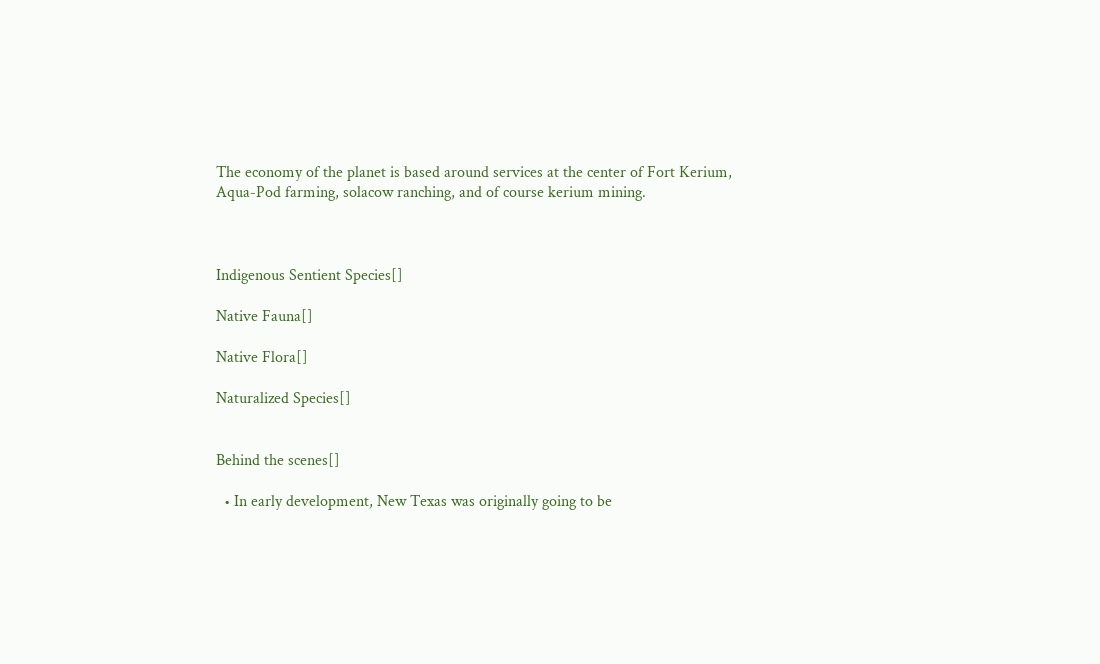The economy of the planet is based around services at the center of Fort Kerium, Aqua-Pod farming, solacow ranching, and of course kerium mining.



Indigenous Sentient Species[]

Native Fauna[]

Native Flora[]

Naturalized Species[]


Behind the scenes[]

  • In early development, New Texas was originally going to be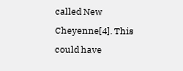called New Cheyenne[4]. This could have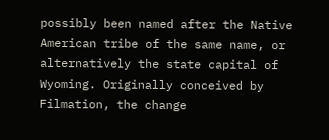possibly been named after the Native American tribe of the same name, or alternatively the state capital of Wyoming. Originally conceived by Filmation, the change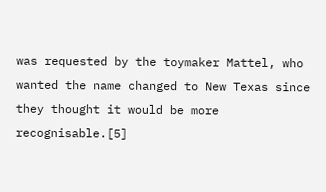was requested by the toymaker Mattel, who wanted the name changed to New Texas since they thought it would be more recognisable.[5]